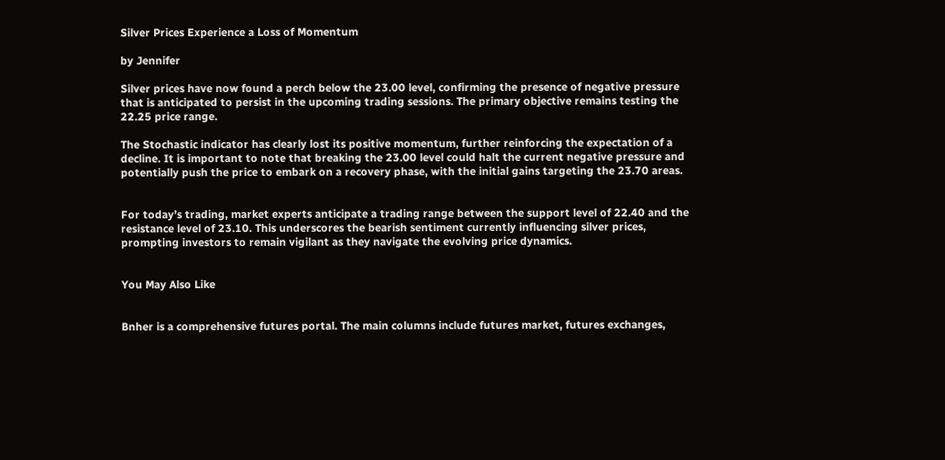Silver Prices Experience a Loss of Momentum

by Jennifer

Silver prices have now found a perch below the 23.00 level, confirming the presence of negative pressure that is anticipated to persist in the upcoming trading sessions. The primary objective remains testing the 22.25 price range.

The Stochastic indicator has clearly lost its positive momentum, further reinforcing the expectation of a decline. It is important to note that breaking the 23.00 level could halt the current negative pressure and potentially push the price to embark on a recovery phase, with the initial gains targeting the 23.70 areas.


For today’s trading, market experts anticipate a trading range between the support level of 22.40 and the resistance level of 23.10. This underscores the bearish sentiment currently influencing silver prices, prompting investors to remain vigilant as they navigate the evolving price dynamics.


You May Also Like


Bnher is a comprehensive futures portal. The main columns include futures market, futures exchanges,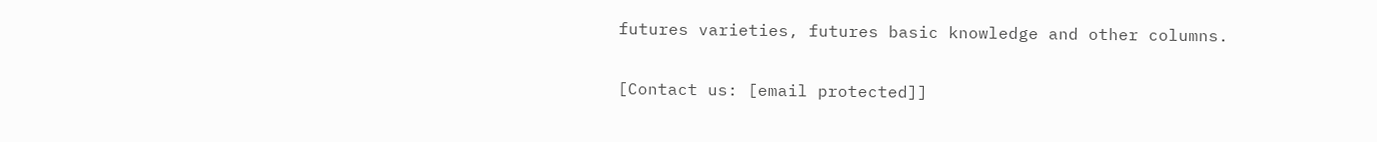futures varieties, futures basic knowledge and other columns.

[Contact us: [email protected]]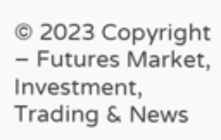© 2023 Copyright – Futures Market, Investment, Trading & News